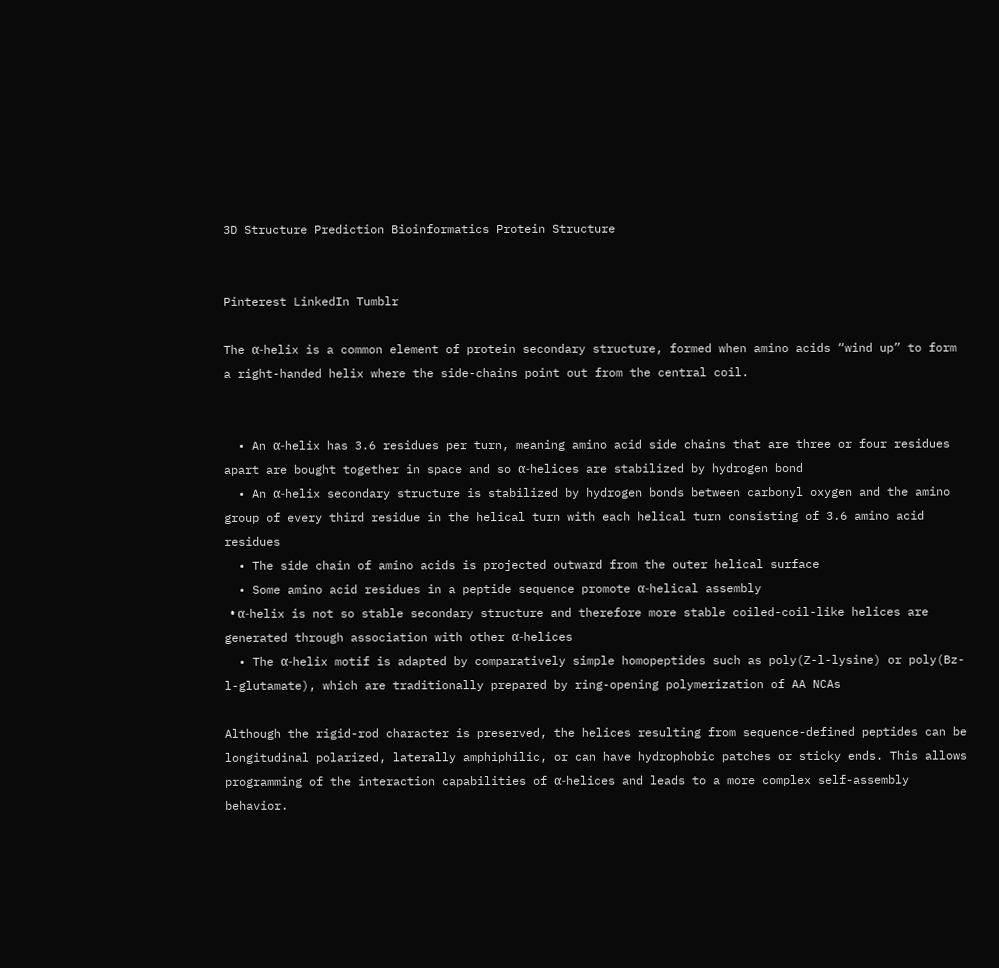3D Structure Prediction Bioinformatics Protein Structure


Pinterest LinkedIn Tumblr

The α-helix is a common element of protein secondary structure, formed when amino acids “wind up” to form a right-handed helix where the side-chains point out from the central coil.


  • An α-helix has 3.6 residues per turn, meaning amino acid side chains that are three or four residues apart are bought together in space and so α-helices are stabilized by hydrogen bond
  • An α-helix secondary structure is stabilized by hydrogen bonds between carbonyl oxygen and the amino group of every third residue in the helical turn with each helical turn consisting of 3.6 amino acid residues
  • The side chain of amino acids is projected outward from the outer helical surface
  • Some amino acid residues in a peptide sequence promote α-helical assembly
  • α-helix is not so stable secondary structure and therefore more stable coiled-coil-like helices are generated through association with other α-helices
  • The α-helix motif is adapted by comparatively simple homopeptides such as poly(Z-l-lysine) or poly(Bz-l-glutamate), which are traditionally prepared by ring-opening polymerization of AA NCAs

Although the rigid-rod character is preserved, the helices resulting from sequence-defined peptides can be longitudinal polarized, laterally amphiphilic, or can have hydrophobic patches or sticky ends. This allows programming of the interaction capabilities of α-helices and leads to a more complex self-assembly behavior.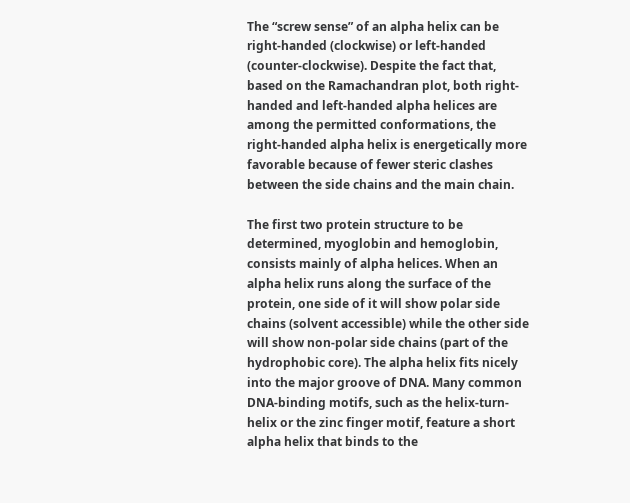The “screw sense” of an alpha helix can be right-handed (clockwise) or left-handed (counter-clockwise). Despite the fact that, based on the Ramachandran plot, both right-handed and left-handed alpha helices are among the permitted conformations, the right-handed alpha helix is energetically more favorable because of fewer steric clashes between the side chains and the main chain.

The first two protein structure to be determined, myoglobin and hemoglobin, consists mainly of alpha helices. When an alpha helix runs along the surface of the protein, one side of it will show polar side chains (solvent accessible) while the other side will show non-polar side chains (part of the hydrophobic core). The alpha helix fits nicely into the major groove of DNA. Many common DNA-binding motifs, such as the helix-turn-helix or the zinc finger motif, feature a short alpha helix that binds to the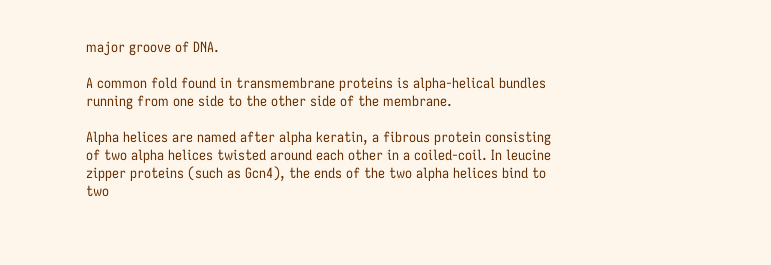major groove of DNA.

A common fold found in transmembrane proteins is alpha-helical bundles running from one side to the other side of the membrane.

Alpha helices are named after alpha keratin, a fibrous protein consisting of two alpha helices twisted around each other in a coiled-coil. In leucine zipper proteins (such as Gcn4), the ends of the two alpha helices bind to two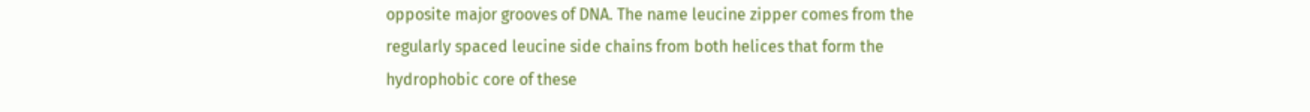opposite major grooves of DNA. The name leucine zipper comes from the regularly spaced leucine side chains from both helices that form the hydrophobic core of these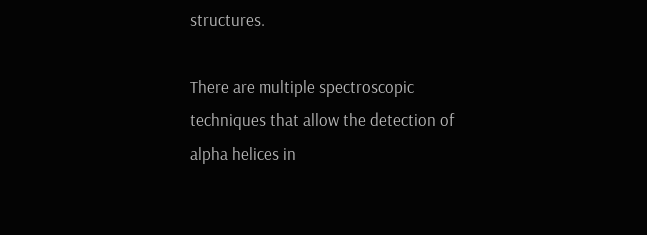structures.

There are multiple spectroscopic techniques that allow the detection of alpha helices in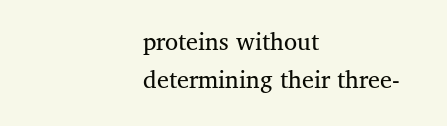proteins without determining their three-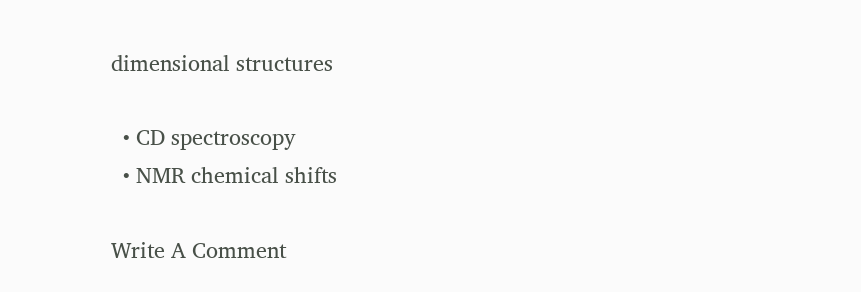dimensional structures

  • CD spectroscopy
  • NMR chemical shifts

Write A Comment